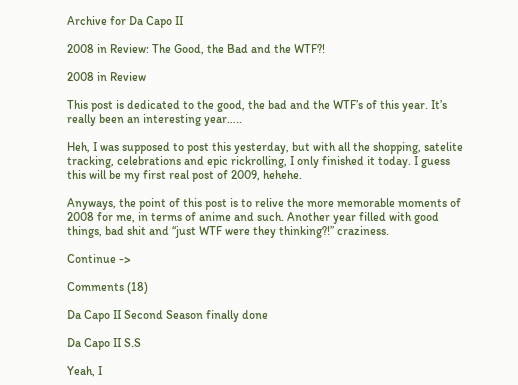Archive for Da Capo II

2008 in Review: The Good, the Bad and the WTF?!

2008 in Review

This post is dedicated to the good, the bad and the WTF’s of this year. It’s really been an interesting year…..

Heh, I was supposed to post this yesterday, but with all the shopping, satelite tracking, celebrations and epic rickrolling, I only finished it today. I guess this will be my first real post of 2009, hehehe.

Anyways, the point of this post is to relive the more memorable moments of 2008 for me, in terms of anime and such. Another year filled with good things, bad shit and “just WTF were they thinking?!” craziness.

Continue ->

Comments (18)

Da Capo II Second Season finally done

Da Capo II S.S

Yeah, I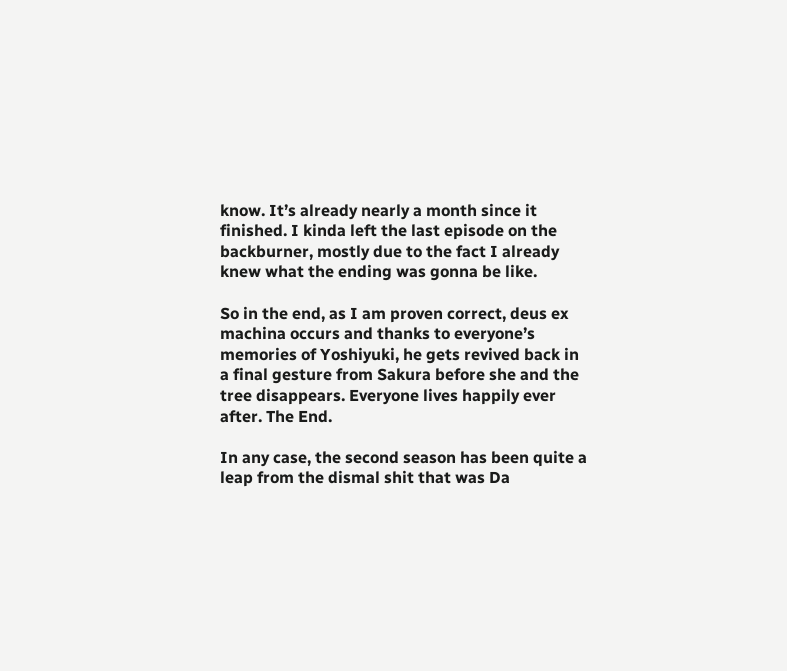know. It’s already nearly a month since it finished. I kinda left the last episode on the backburner, mostly due to the fact I already knew what the ending was gonna be like.

So in the end, as I am proven correct, deus ex machina occurs and thanks to everyone’s memories of Yoshiyuki, he gets revived back in a final gesture from Sakura before she and the tree disappears. Everyone lives happily ever after. The End.

In any case, the second season has been quite a leap from the dismal shit that was Da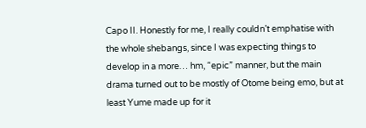Capo II. Honestly for me, I really couldn’t emphatise with the whole shebangs, since I was expecting things to develop in a more… hm, “epic” manner, but the main drama turned out to be mostly of Otome being emo, but at least Yume made up for it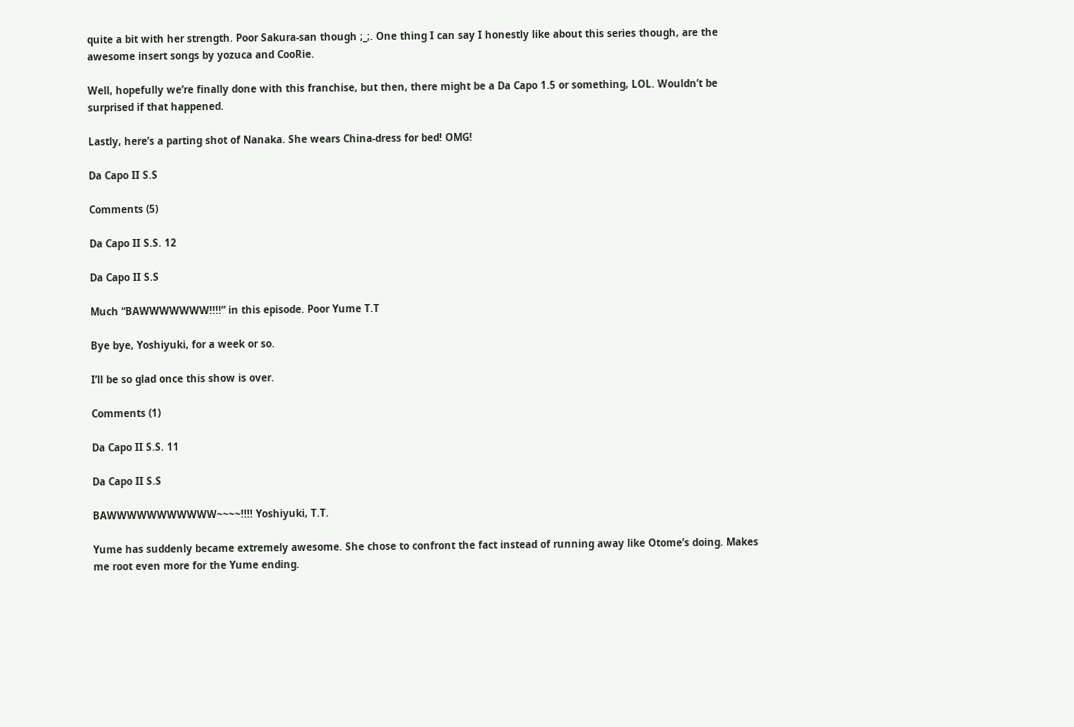quite a bit with her strength. Poor Sakura-san though ;_;. One thing I can say I honestly like about this series though, are the awesome insert songs by yozuca and CooRie.

Well, hopefully we’re finally done with this franchise, but then, there might be a Da Capo 1.5 or something, LOL. Wouldn’t be surprised if that happened.

Lastly, here’s a parting shot of Nanaka. She wears China-dress for bed! OMG!

Da Capo II S.S

Comments (5)

Da Capo II S.S. 12

Da Capo II S.S

Much “BAWWWWWWW!!!!” in this episode. Poor Yume T.T

Bye bye, Yoshiyuki, for a week or so.

I’ll be so glad once this show is over.

Comments (1)

Da Capo II S.S. 11

Da Capo II S.S

BAWWWWWWWWWWW~~~~!!!! Yoshiyuki, T.T.

Yume has suddenly became extremely awesome. She chose to confront the fact instead of running away like Otome’s doing. Makes me root even more for the Yume ending.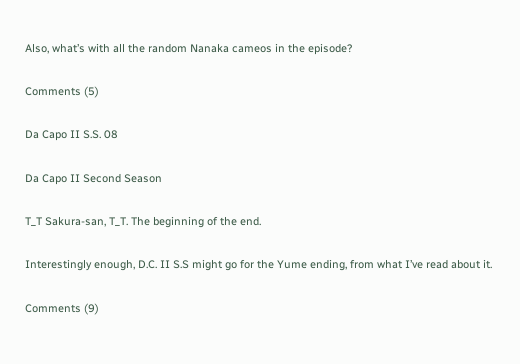Also, what’s with all the random Nanaka cameos in the episode?

Comments (5)

Da Capo II S.S. 08

Da Capo II Second Season

T_T Sakura-san, T_T. The beginning of the end.

Interestingly enough, D.C. II S.S might go for the Yume ending, from what I’ve read about it.

Comments (9)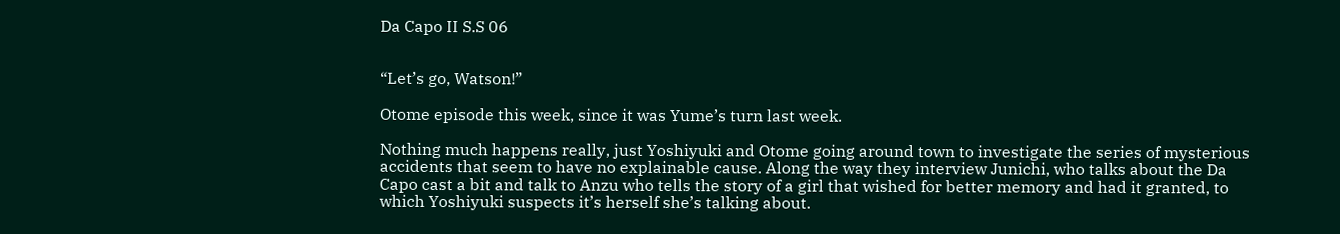Da Capo II S.S 06


“Let’s go, Watson!”

Otome episode this week, since it was Yume’s turn last week.

Nothing much happens really, just Yoshiyuki and Otome going around town to investigate the series of mysterious accidents that seem to have no explainable cause. Along the way they interview Junichi, who talks about the Da Capo cast a bit and talk to Anzu who tells the story of a girl that wished for better memory and had it granted, to which Yoshiyuki suspects it’s herself she’s talking about.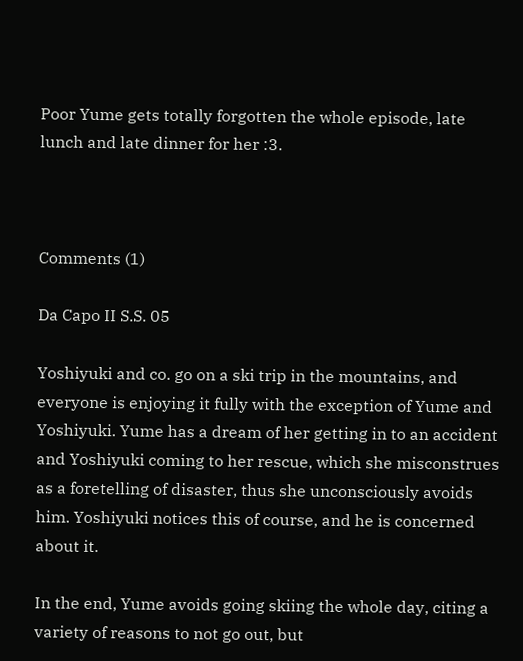Poor Yume gets totally forgotten the whole episode, late lunch and late dinner for her :3.



Comments (1)

Da Capo II S.S. 05

Yoshiyuki and co. go on a ski trip in the mountains, and everyone is enjoying it fully with the exception of Yume and Yoshiyuki. Yume has a dream of her getting in to an accident and Yoshiyuki coming to her rescue, which she misconstrues as a foretelling of disaster, thus she unconsciously avoids him. Yoshiyuki notices this of course, and he is concerned about it.

In the end, Yume avoids going skiing the whole day, citing a variety of reasons to not go out, but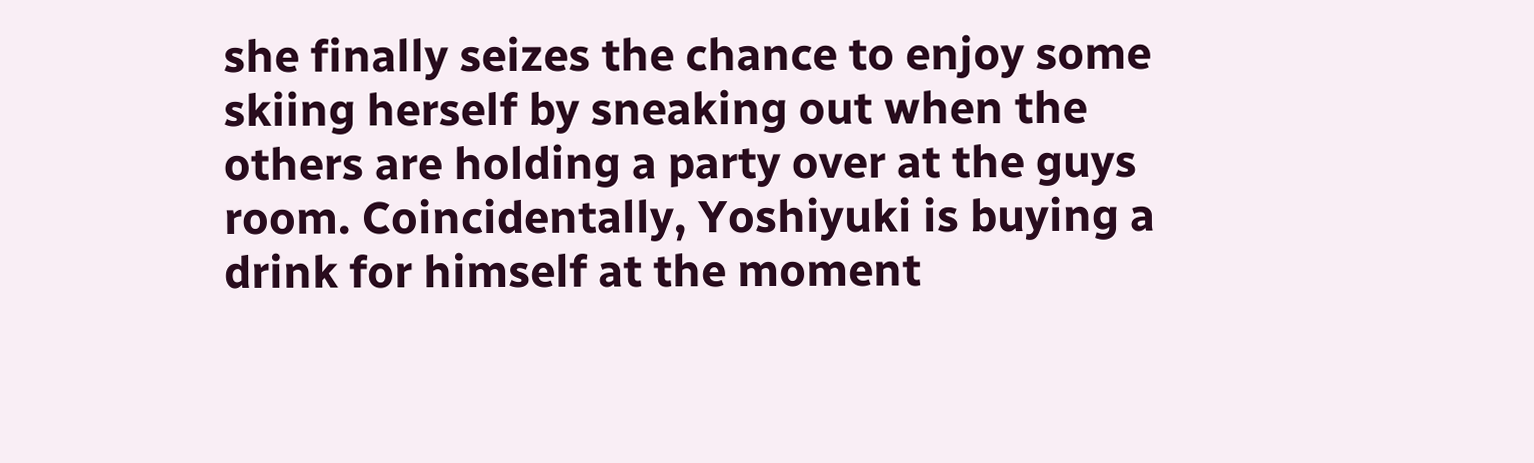she finally seizes the chance to enjoy some skiing herself by sneaking out when the others are holding a party over at the guys room. Coincidentally, Yoshiyuki is buying a drink for himself at the moment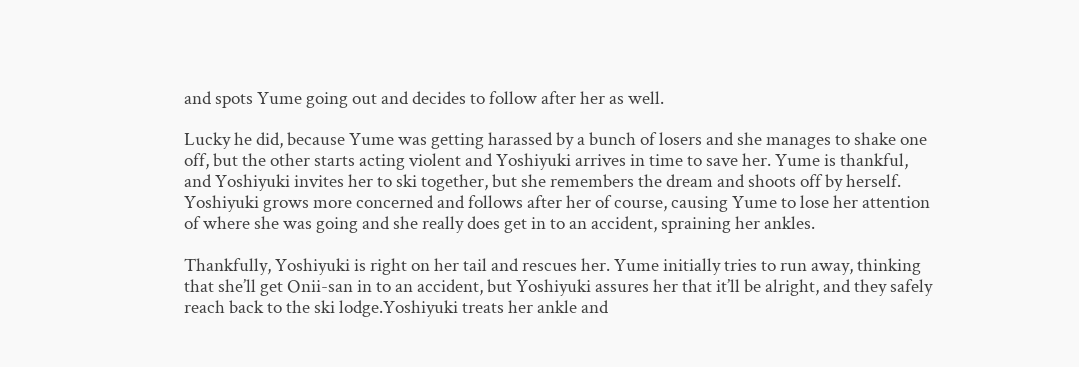and spots Yume going out and decides to follow after her as well.

Lucky he did, because Yume was getting harassed by a bunch of losers and she manages to shake one off, but the other starts acting violent and Yoshiyuki arrives in time to save her. Yume is thankful, and Yoshiyuki invites her to ski together, but she remembers the dream and shoots off by herself. Yoshiyuki grows more concerned and follows after her of course, causing Yume to lose her attention of where she was going and she really does get in to an accident, spraining her ankles.

Thankfully, Yoshiyuki is right on her tail and rescues her. Yume initially tries to run away, thinking that she’ll get Onii-san in to an accident, but Yoshiyuki assures her that it’ll be alright, and they safely reach back to the ski lodge.Yoshiyuki treats her ankle and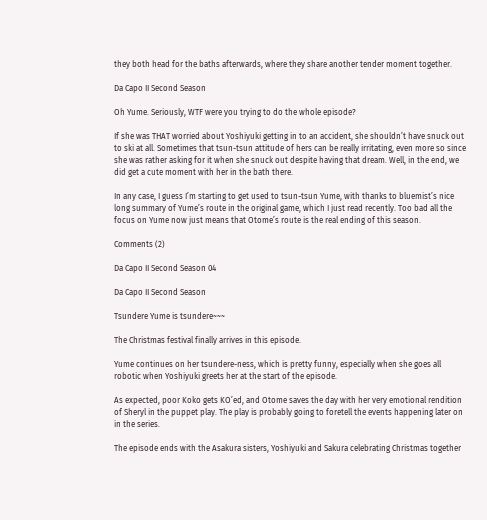they both head for the baths afterwards, where they share another tender moment together.

Da Capo II Second Season

Oh Yume. Seriously, WTF were you trying to do the whole episode?

If she was THAT worried about Yoshiyuki getting in to an accident, she shouldn’t have snuck out to ski at all. Sometimes that tsun-tsun attitude of hers can be really irritating, even more so since she was rather asking for it when she snuck out despite having that dream. Well, in the end, we did get a cute moment with her in the bath there.

In any case, I guess I’m starting to get used to tsun-tsun Yume, with thanks to bluemist’s nice long summary of Yume’s route in the original game, which I just read recently. Too bad all the focus on Yume now just means that Otome’s route is the real ending of this season.

Comments (2)

Da Capo II Second Season 04

Da Capo II Second Season

Tsundere Yume is tsundere~~~

The Christmas festival finally arrives in this episode.

Yume continues on her tsundere-ness, which is pretty funny, especially when she goes all robotic when Yoshiyuki greets her at the start of the episode.

As expected, poor Koko gets KO’ed, and Otome saves the day with her very emotional rendition of Sheryl in the puppet play. The play is probably going to foretell the events happening later on in the series.

The episode ends with the Asakura sisters, Yoshiyuki and Sakura celebrating Christmas together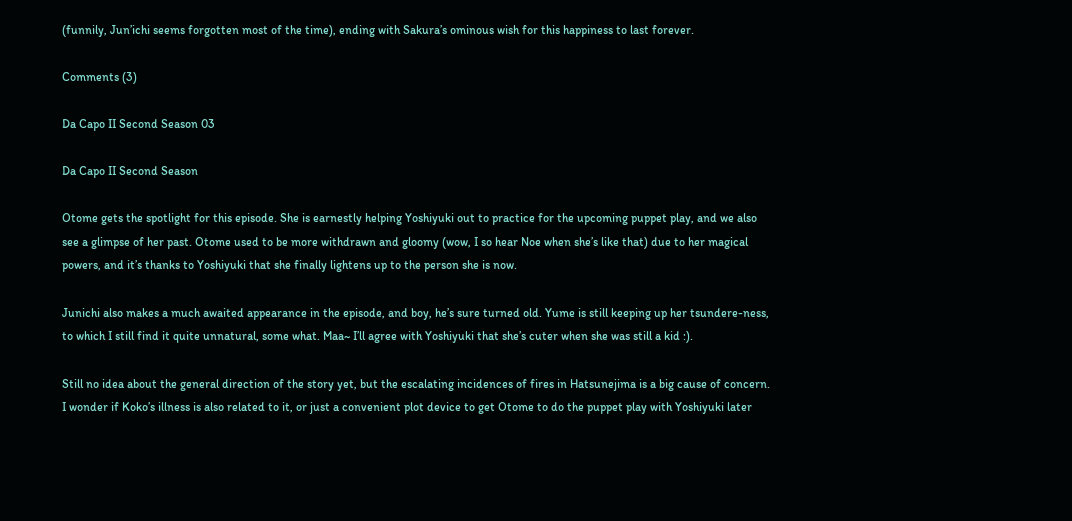(funnily, Jun’ichi seems forgotten most of the time), ending with Sakura’s ominous wish for this happiness to last forever.

Comments (3)

Da Capo II Second Season 03

Da Capo II Second Season

Otome gets the spotlight for this episode. She is earnestly helping Yoshiyuki out to practice for the upcoming puppet play, and we also see a glimpse of her past. Otome used to be more withdrawn and gloomy (wow, I so hear Noe when she’s like that) due to her magical powers, and it’s thanks to Yoshiyuki that she finally lightens up to the person she is now.

Junichi also makes a much awaited appearance in the episode, and boy, he’s sure turned old. Yume is still keeping up her tsundere-ness, to which I still find it quite unnatural, some what. Maa~ I’ll agree with Yoshiyuki that she’s cuter when she was still a kid :).

Still no idea about the general direction of the story yet, but the escalating incidences of fires in Hatsunejima is a big cause of concern. I wonder if Koko’s illness is also related to it, or just a convenient plot device to get Otome to do the puppet play with Yoshiyuki later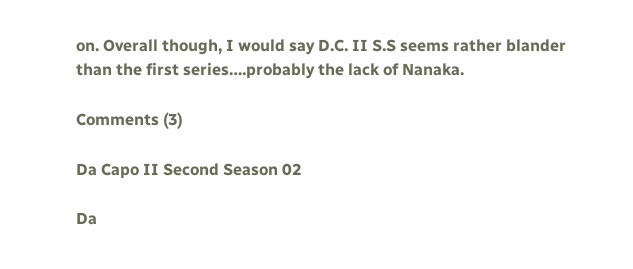on. Overall though, I would say D.C. II S.S seems rather blander than the first series….probably the lack of Nanaka.

Comments (3)

Da Capo II Second Season 02

Da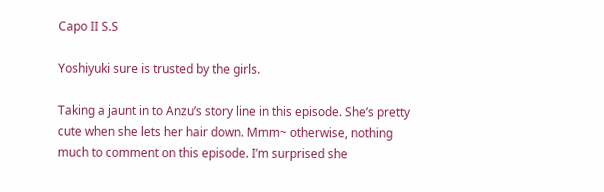Capo II S.S

Yoshiyuki sure is trusted by the girls.

Taking a jaunt in to Anzu’s story line in this episode. She’s pretty cute when she lets her hair down. Mmm~ otherwise, nothing much to comment on this episode. I’m surprised she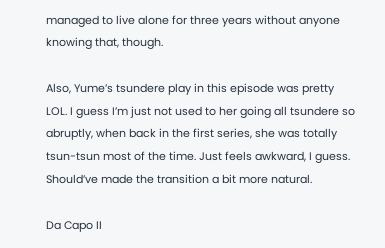managed to live alone for three years without anyone knowing that, though.

Also, Yume’s tsundere play in this episode was pretty LOL. I guess I’m just not used to her going all tsundere so abruptly, when back in the first series, she was totally tsun-tsun most of the time. Just feels awkward, I guess. Should’ve made the transition a bit more natural.

Da Capo II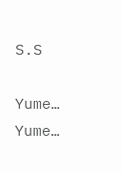S.S

Yume… Yume…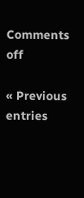Comments off

« Previous entries